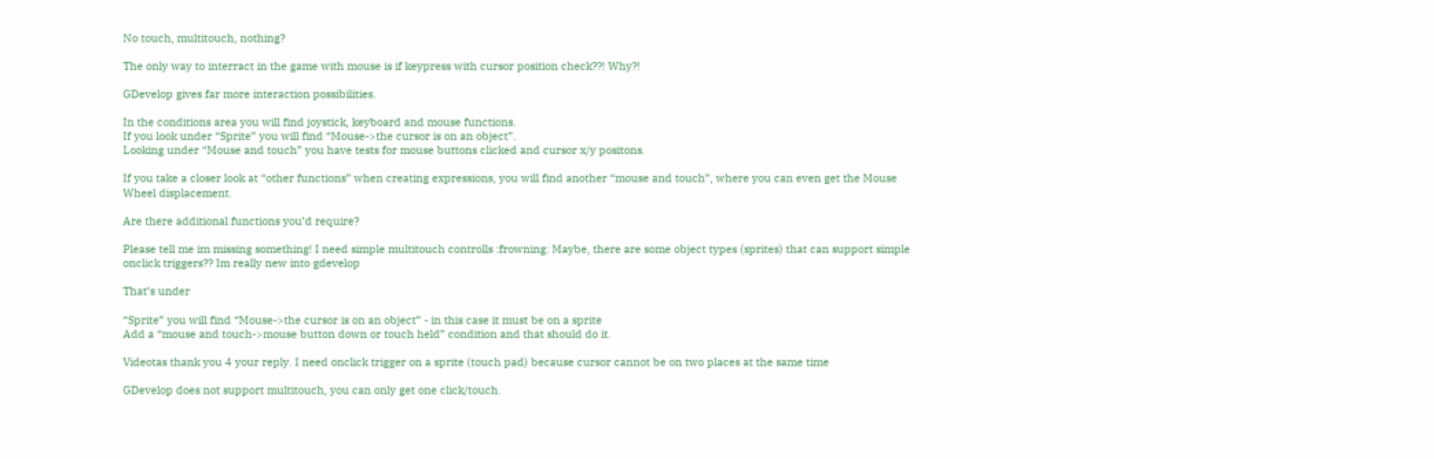No touch, multitouch, nothing?

The only way to interract in the game with mouse is if keypress with cursor position check??! Why?!

GDevelop gives far more interaction possibilities.

In the conditions area you will find joystick, keyboard and mouse functions.
If you look under “Sprite” you will find “Mouse->the cursor is on an object”.
Looking under “Mouse and touch” you have tests for mouse buttons clicked and cursor x/y positons.

If you take a closer look at “other functions” when creating expressions, you will find another “mouse and touch”, where you can even get the Mouse Wheel displacement.

Are there additional functions you’d require?

Please tell me im missing something! I need simple multitouch controlls :frowning: Maybe, there are some object types (sprites) that can support simple onclick triggers?? Im really new into gdevelop

That’s under

“Sprite” you will find “Mouse->the cursor is on an object” - in this case it must be on a sprite
Add a “mouse and touch->mouse button down or touch held” condition and that should do it.

Videotas thank you 4 your reply. I need onclick trigger on a sprite (touch pad) because cursor cannot be on two places at the same time

GDevelop does not support multitouch, you can only get one click/touch.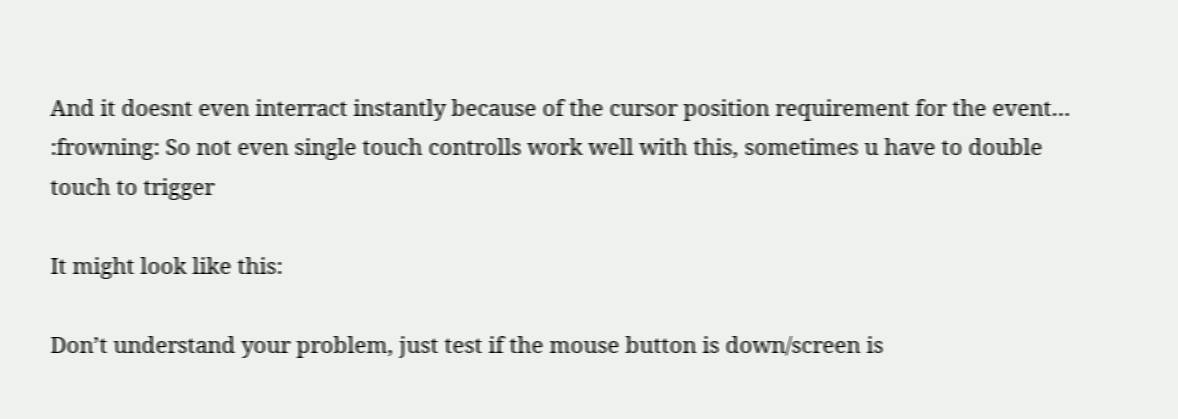And it doesnt even interract instantly because of the cursor position requirement for the event… :frowning: So not even single touch controlls work well with this, sometimes u have to double touch to trigger

It might look like this:

Don’t understand your problem, just test if the mouse button is down/screen is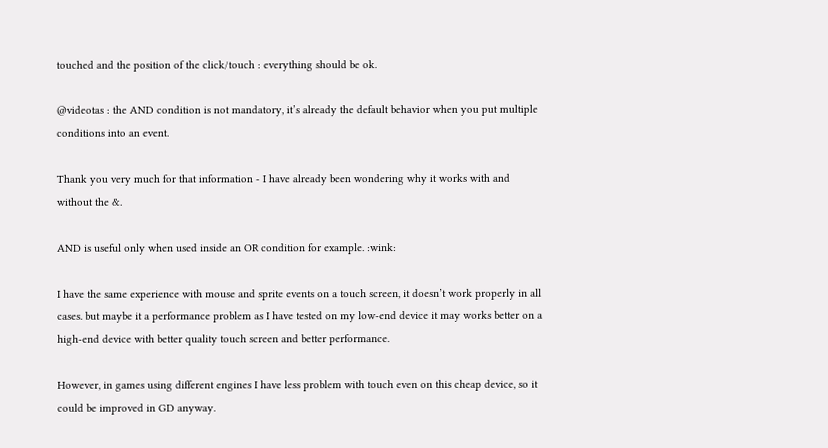touched and the position of the click/touch : everything should be ok.

@videotas : the AND condition is not mandatory, it’s already the default behavior when you put multiple conditions into an event.

Thank you very much for that information - I have already been wondering why it works with and without the &.

AND is useful only when used inside an OR condition for example. :wink:

I have the same experience with mouse and sprite events on a touch screen, it doesn’t work properly in all cases. but maybe it a performance problem as I have tested on my low-end device it may works better on a high-end device with better quality touch screen and better performance.

However, in games using different engines I have less problem with touch even on this cheap device, so it could be improved in GD anyway.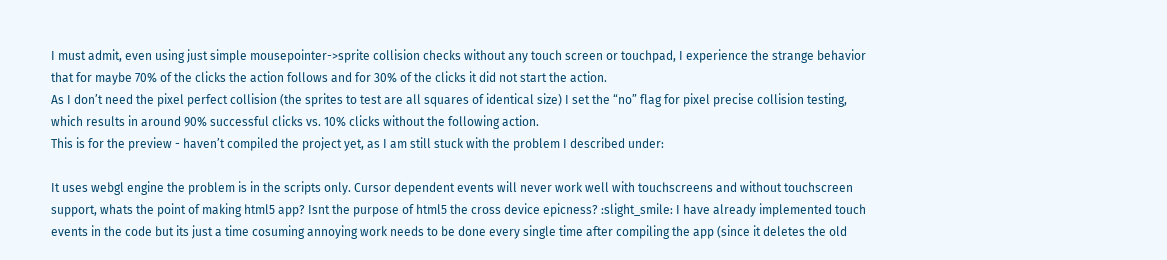I must admit, even using just simple mousepointer->sprite collision checks without any touch screen or touchpad, I experience the strange behavior that for maybe 70% of the clicks the action follows and for 30% of the clicks it did not start the action.
As I don’t need the pixel perfect collision (the sprites to test are all squares of identical size) I set the “no” flag for pixel precise collision testing, which results in around 90% successful clicks vs. 10% clicks without the following action.
This is for the preview - haven’t compiled the project yet, as I am still stuck with the problem I described under:

It uses webgl engine the problem is in the scripts only. Cursor dependent events will never work well with touchscreens and without touchscreen support, whats the point of making html5 app? Isnt the purpose of html5 the cross device epicness? :slight_smile: I have already implemented touch events in the code but its just a time cosuming annoying work needs to be done every single time after compiling the app (since it deletes the old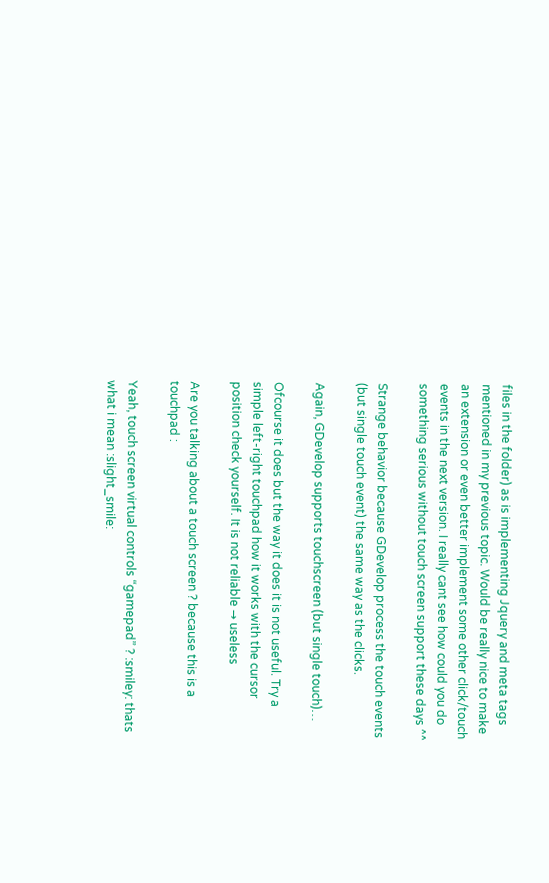files in the folder) as is implementing Jquery and meta tags mentioned in my previous topic. Would be really nice to make an extension or even better implement some other click/touch events in the next version. I really cant see how could you do something serious without touch screen support these days ^^

Strange behavior because GDevelop process the touch events (but single touch event) the same way as the clicks.

Again, GDevelop supports touchscreen (but single touch)…

Ofcourse it does but the way it does it is not useful. Try a simple left-right touchpad how it works with the cursor position check yourself. It is not reliable → useless

Are you talking about a touch screen ? because this is a touchpad :

Yeah, touch screen virtual controls “gamepad” ? :smiley: thats what i mean :slight_smile: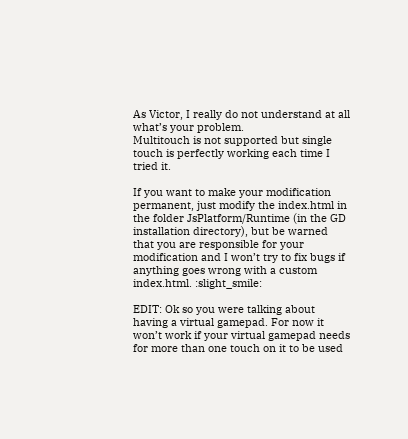As Victor, I really do not understand at all what’s your problem.
Multitouch is not supported but single touch is perfectly working each time I tried it.

If you want to make your modification permanent, just modify the index.html in the folder JsPlatform/Runtime (in the GD installation directory), but be warned that you are responsible for your modification and I won’t try to fix bugs if anything goes wrong with a custom index.html. :slight_smile:

EDIT: Ok so you were talking about having a virtual gamepad. For now it won’t work if your virtual gamepad needs for more than one touch on it to be used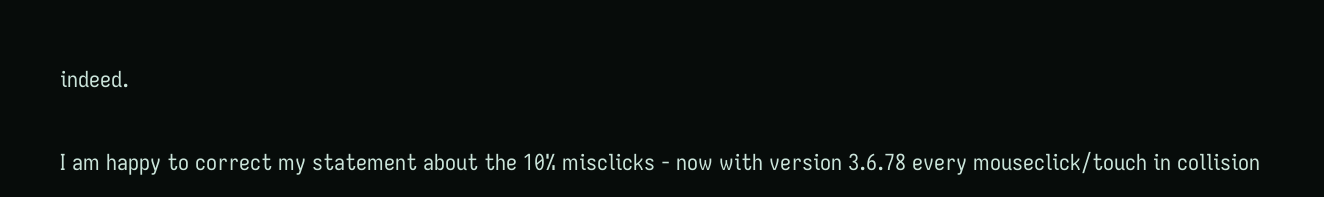indeed.

I am happy to correct my statement about the 10% misclicks - now with version 3.6.78 every mouseclick/touch in collision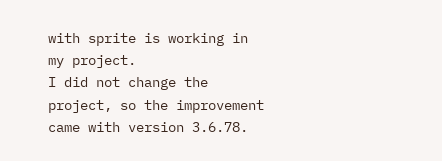with sprite is working in my project.
I did not change the project, so the improvement came with version 3.6.78.